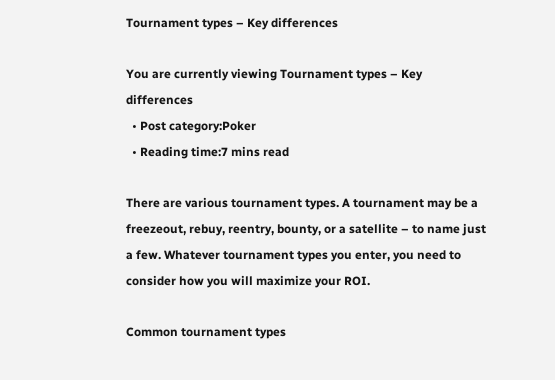Tournament types – Key differences

You are currently viewing Tournament types – Key differences
  • Post category:Poker
  • Reading time:7 mins read

There are various tournament types. A tournament may be a freezeout, rebuy, reentry, bounty, or a satellite – to name just a few. Whatever tournament types you enter, you need to consider how you will maximize your ROI.

Common tournament types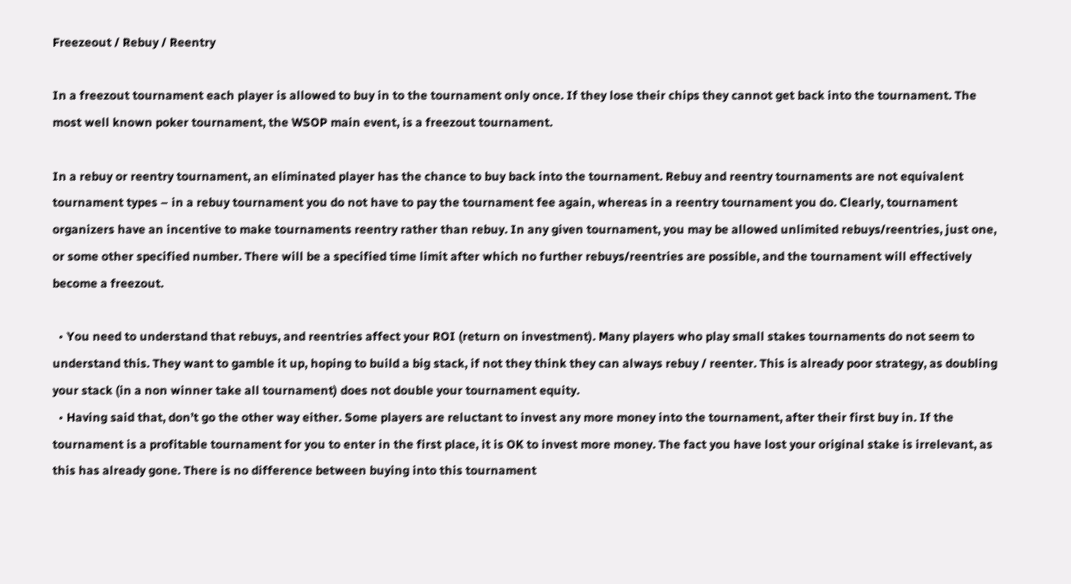Freezeout / Rebuy / Reentry

In a freezout tournament each player is allowed to buy in to the tournament only once. If they lose their chips they cannot get back into the tournament. The most well known poker tournament, the WSOP main event, is a freezout tournament.

In a rebuy or reentry tournament, an eliminated player has the chance to buy back into the tournament. Rebuy and reentry tournaments are not equivalent tournament types – in a rebuy tournament you do not have to pay the tournament fee again, whereas in a reentry tournament you do. Clearly, tournament organizers have an incentive to make tournaments reentry rather than rebuy. In any given tournament, you may be allowed unlimited rebuys/reentries, just one, or some other specified number. There will be a specified time limit after which no further rebuys/reentries are possible, and the tournament will effectively become a freezout.

  • You need to understand that rebuys, and reentries affect your ROI (return on investment). Many players who play small stakes tournaments do not seem to understand this. They want to gamble it up, hoping to build a big stack, if not they think they can always rebuy / reenter. This is already poor strategy, as doubling your stack (in a non winner take all tournament) does not double your tournament equity.
  • Having said that, don’t go the other way either. Some players are reluctant to invest any more money into the tournament, after their first buy in. If the tournament is a profitable tournament for you to enter in the first place, it is OK to invest more money. The fact you have lost your original stake is irrelevant, as this has already gone. There is no difference between buying into this tournament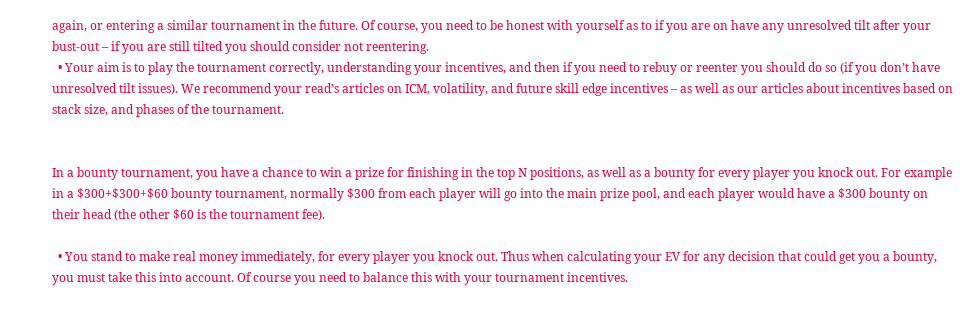again, or entering a similar tournament in the future. Of course, you need to be honest with yourself as to if you are on have any unresolved tilt after your bust-out – if you are still tilted you should consider not reentering.
  • Your aim is to play the tournament correctly, understanding your incentives, and then if you need to rebuy or reenter you should do so (if you don’t have unresolved tilt issues). We recommend your read’s articles on ICM, volatility, and future skill edge incentives – as well as our articles about incentives based on stack size, and phases of the tournament.


In a bounty tournament, you have a chance to win a prize for finishing in the top N positions, as well as a bounty for every player you knock out. For example in a $300+$300+$60 bounty tournament, normally $300 from each player will go into the main prize pool, and each player would have a $300 bounty on their head (the other $60 is the tournament fee).

  • You stand to make real money immediately, for every player you knock out. Thus when calculating your EV for any decision that could get you a bounty, you must take this into account. Of course you need to balance this with your tournament incentives.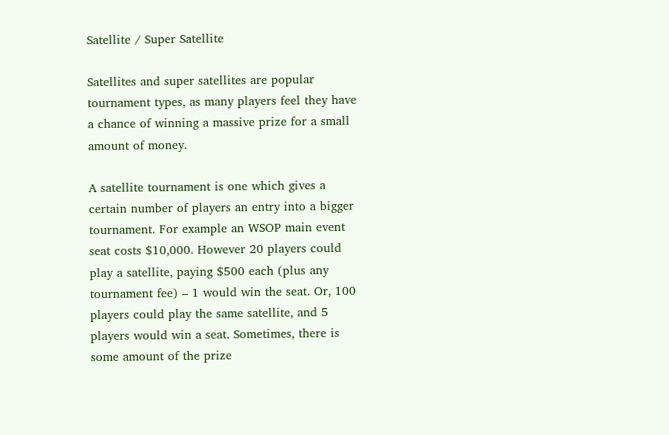Satellite / Super Satellite

Satellites and super satellites are popular tournament types, as many players feel they have a chance of winning a massive prize for a small amount of money.

A satellite tournament is one which gives a certain number of players an entry into a bigger tournament. For example an WSOP main event seat costs $10,000. However 20 players could play a satellite, paying $500 each (plus any tournament fee) – 1 would win the seat. Or, 100 players could play the same satellite, and 5 players would win a seat. Sometimes, there is some amount of the prize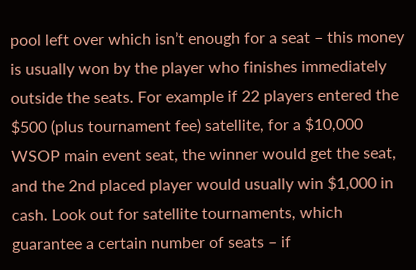pool left over which isn’t enough for a seat – this money is usually won by the player who finishes immediately outside the seats. For example if 22 players entered the $500 (plus tournament fee) satellite, for a $10,000 WSOP main event seat, the winner would get the seat, and the 2nd placed player would usually win $1,000 in cash. Look out for satellite tournaments, which guarantee a certain number of seats – if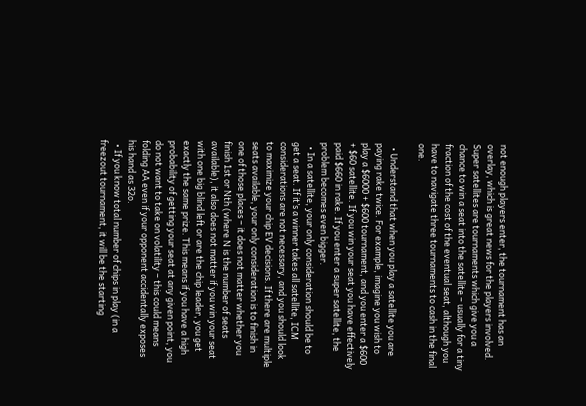not enough players enter, the tournament has an overlay, which is great news for the players involved. Super satellites are tournaments which give you a chance to win a seat into the satellite – usually for a tiny fraction of the cost of the eventual seat, although you have to navigate three tournaments to cash in the final one.

  • Understand that when you play a satellite you are paying rake twice. For example, imagine you wish to play a $6000 + $600 tournament, and you enter a $600 + $60 satellite. If you win your seat you have effectively paid $660 in rake. If you enter a super satellite, the problem becomes even bigger.
  • In a satellite, your only consideration should be to get a seat. If it’s a winner takes all satellite, ICM considerations are not necessary, and you should look to maximize your chip EV decisions. If there are multiple seats available, your only consideration is to finish in one of those places – it does not matter whether you finish 1st or Nth (where N is the number of seats available), it also does not matter if you win your seat with one big blind left or are the chip leader, you get exactly the same prize. This means if you have a high probability of getting your seat at any given point, you do not want to take on volatility – this could means folding AA even if your opponent accidentally exposes his hand as 32o.
  • If you know total number of chips in play (in a freezout tournament, it will be the starting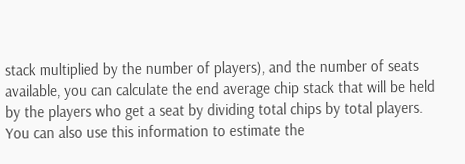stack multiplied by the number of players), and the number of seats available, you can calculate the end average chip stack that will be held by the players who get a seat by dividing total chips by total players. You can also use this information to estimate the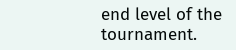end level of the tournament.